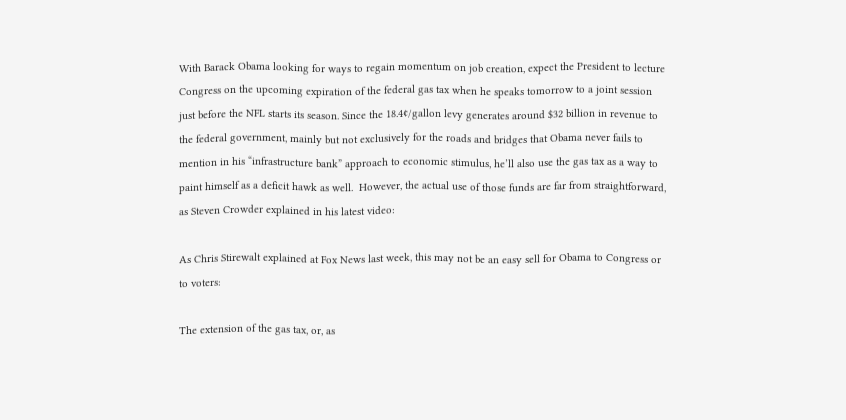With Barack Obama looking for ways to regain momentum on job creation, expect the President to lecture Congress on the upcoming expiration of the federal gas tax when he speaks tomorrow to a joint session just before the NFL starts its season. Since the 18.4¢/gallon levy generates around $32 billion in revenue to the federal government, mainly but not exclusively for the roads and bridges that Obama never fails to mention in his “infrastructure bank” approach to economic stimulus, he’ll also use the gas tax as a way to paint himself as a deficit hawk as well.  However, the actual use of those funds are far from straightforward, as Steven Crowder explained in his latest video:

As Chris Stirewalt explained at Fox News last week, this may not be an easy sell for Obama to Congress or to voters:

The extension of the gas tax, or, as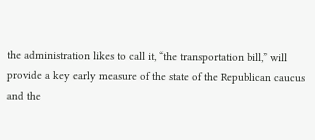the administration likes to call it, “the transportation bill,” will provide a key early measure of the state of the Republican caucus and the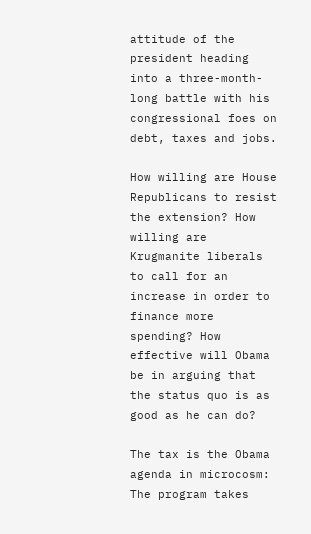attitude of the president heading into a three-month-long battle with his congressional foes on debt, taxes and jobs.

How willing are House Republicans to resist the extension? How willing are Krugmanite liberals to call for an increase in order to finance more spending? How effective will Obama be in arguing that the status quo is as good as he can do?

The tax is the Obama agenda in microcosm: The program takes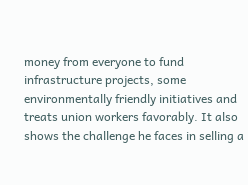money from everyone to fund infrastructure projects, some environmentally friendly initiatives and treats union workers favorably. It also shows the challenge he faces in selling a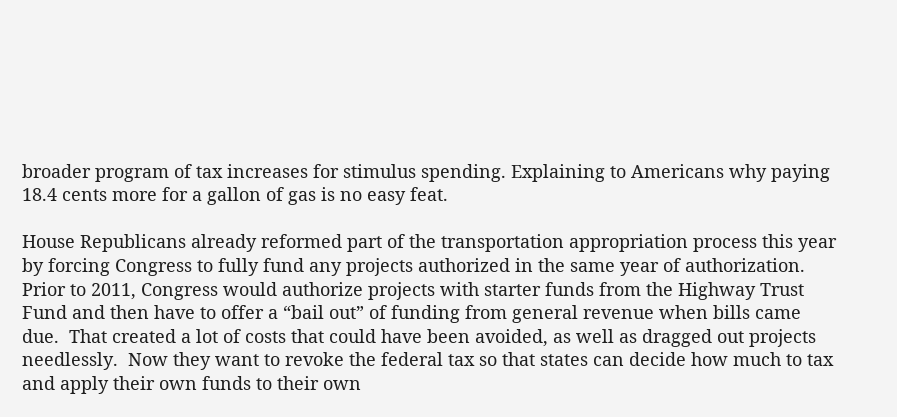broader program of tax increases for stimulus spending. Explaining to Americans why paying 18.4 cents more for a gallon of gas is no easy feat.

House Republicans already reformed part of the transportation appropriation process this year by forcing Congress to fully fund any projects authorized in the same year of authorization.  Prior to 2011, Congress would authorize projects with starter funds from the Highway Trust Fund and then have to offer a “bail out” of funding from general revenue when bills came due.  That created a lot of costs that could have been avoided, as well as dragged out projects needlessly.  Now they want to revoke the federal tax so that states can decide how much to tax and apply their own funds to their own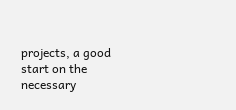projects, a good start on the necessary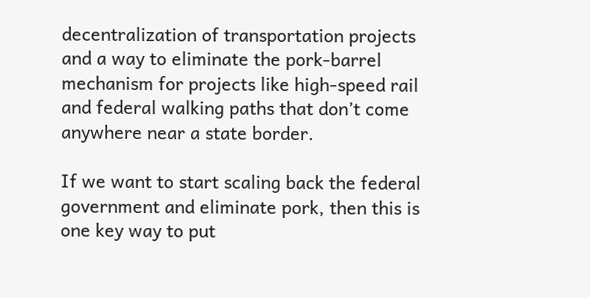decentralization of transportation projects and a way to eliminate the pork-barrel mechanism for projects like high-speed rail and federal walking paths that don’t come anywhere near a state border.

If we want to start scaling back the federal government and eliminate pork, then this is one key way to put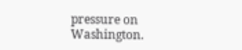pressure on Washington.